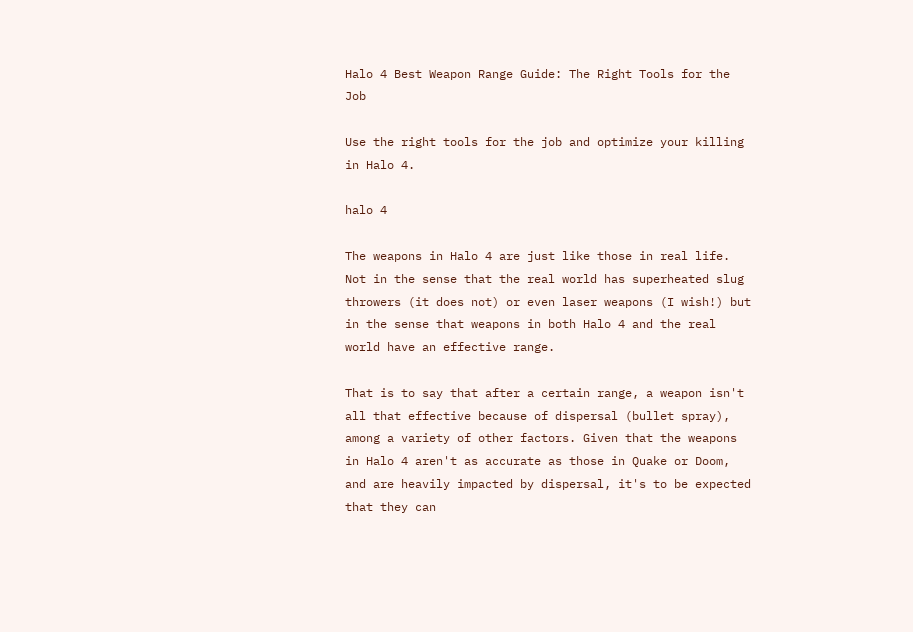Halo 4 Best Weapon Range Guide: The Right Tools for the Job

Use the right tools for the job and optimize your killing in Halo 4.

halo 4

The weapons in Halo 4 are just like those in real life. Not in the sense that the real world has superheated slug throwers (it does not) or even laser weapons (I wish!) but in the sense that weapons in both Halo 4 and the real world have an effective range.

That is to say that after a certain range, a weapon isn't all that effective because of dispersal (bullet spray), among a variety of other factors. Given that the weapons in Halo 4 aren't as accurate as those in Quake or Doom, and are heavily impacted by dispersal, it's to be expected that they can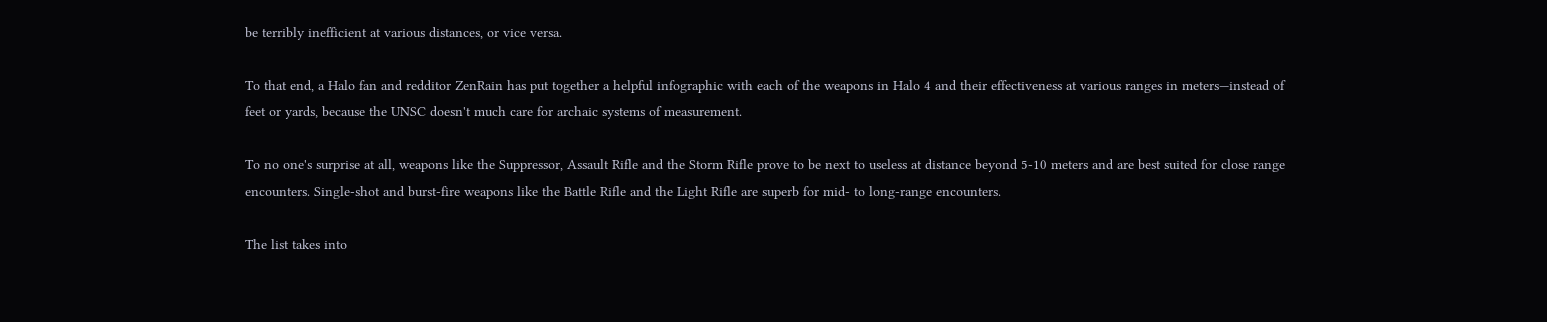be terribly inefficient at various distances, or vice versa.

To that end, a Halo fan and redditor ZenRain has put together a helpful infographic with each of the weapons in Halo 4 and their effectiveness at various ranges in meters—instead of feet or yards, because the UNSC doesn't much care for archaic systems of measurement.

To no one's surprise at all, weapons like the Suppressor, Assault Rifle and the Storm Rifle prove to be next to useless at distance beyond 5-10 meters and are best suited for close range encounters. Single-shot and burst-fire weapons like the Battle Rifle and the Light Rifle are superb for mid- to long-range encounters.

The list takes into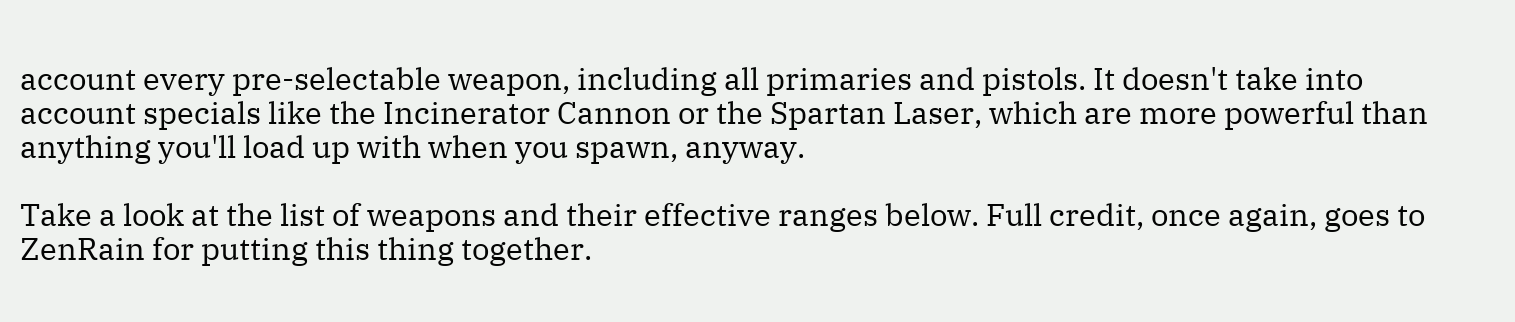account every pre-selectable weapon, including all primaries and pistols. It doesn't take into account specials like the Incinerator Cannon or the Spartan Laser, which are more powerful than anything you'll load up with when you spawn, anyway.

Take a look at the list of weapons and their effective ranges below. Full credit, once again, goes to ZenRain for putting this thing together.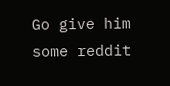Go give him some reddit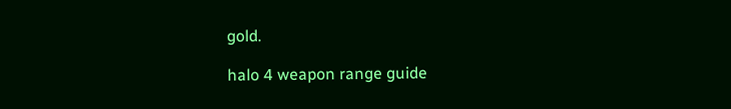gold.

halo 4 weapon range guide